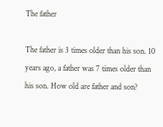The father

The father is 3 times older than his son. 10 years ago, a father was 7 times older than his son. How old are father and son?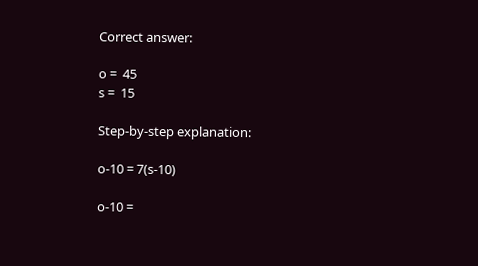Correct answer:

o =  45
s =  15

Step-by-step explanation:

o-10 = 7(s-10)

o-10 =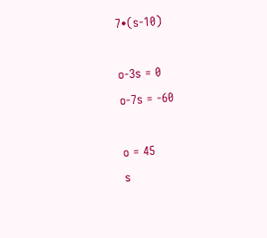7•(s-10)

o-3s = 0
o-7s = -60

o = 45
s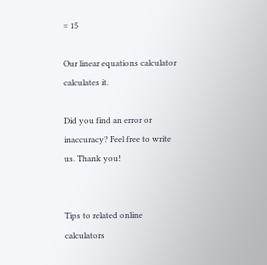= 15

Our linear equations calculator calculates it.

Did you find an error or inaccuracy? Feel free to write us. Thank you!


Tips to related online calculators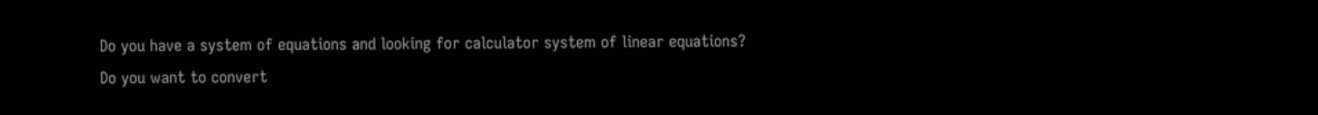Do you have a system of equations and looking for calculator system of linear equations?
Do you want to convert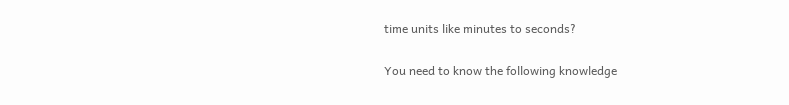time units like minutes to seconds?

You need to know the following knowledge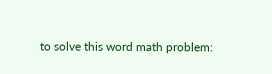to solve this word math problem: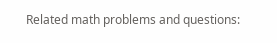Related math problems and questions: